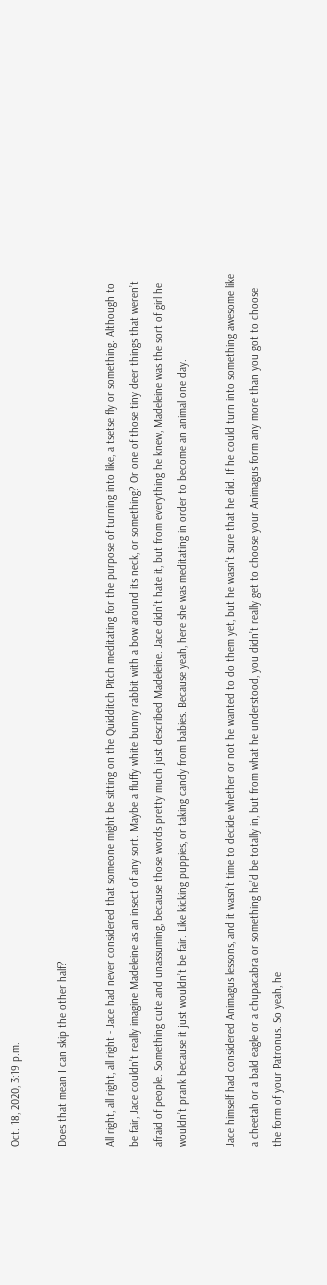Oct. 18, 2020, 3:19 p.m.

Does that mean I can skip the other half?

All right, all right, all right - Jace had never considered that someone might be sitting on the Quidditch Pitch meditating for the purpose of turning into like, a tsetse fly or something. Although to be fair, Jace couldn’t really imagine Madeleine as an insect of any sort. Maybe a fluffy white bunny rabbit with a bow around its neck, or something? Or one of those tiny deer things that weren’t afraid of people. Something cute and unassuming, because those words pretty much just described Madeleine. Jace didn’t hate it, but from everything he knew, Madeleine was the sort of girl he wouldn’t prank because it just wouldn’t be fair. Like kicking puppies, or taking candy from babies. Because yeah, here she was meditating in order to become an animal one day.

Jace himself had considered Animagus lessons, and it wasn’t time to decide whether or not he wanted to do them yet, but he wasn’t sure that he did. If he could turn into something awesome like a cheetah or a bald eagle or a chupacabra or something he’d be totally in, but from what he understood, you didn’t really get to choose your Animagus form any more than you got to choose the form of your Patronus. So yeah, he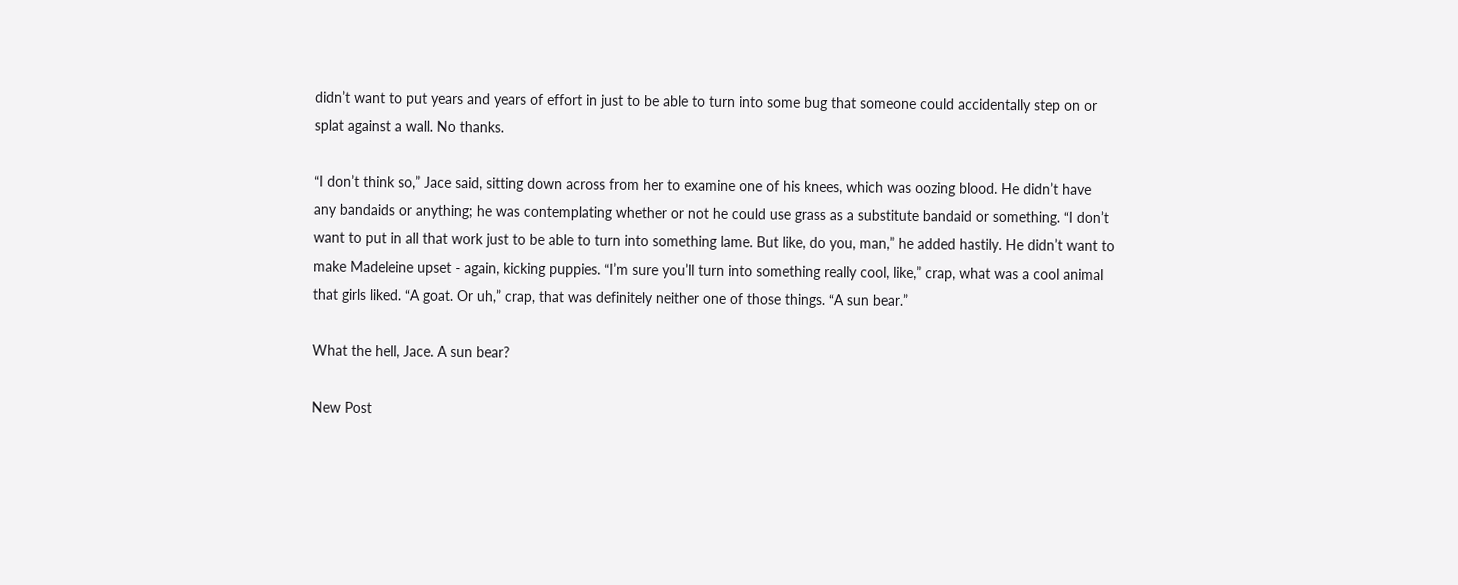didn’t want to put years and years of effort in just to be able to turn into some bug that someone could accidentally step on or splat against a wall. No thanks.

“I don’t think so,” Jace said, sitting down across from her to examine one of his knees, which was oozing blood. He didn’t have any bandaids or anything; he was contemplating whether or not he could use grass as a substitute bandaid or something. “I don’t want to put in all that work just to be able to turn into something lame. But like, do you, man,” he added hastily. He didn’t want to make Madeleine upset - again, kicking puppies. “I’m sure you’ll turn into something really cool, like,” crap, what was a cool animal that girls liked. “A goat. Or uh,” crap, that was definitely neither one of those things. “A sun bear.”

What the hell, Jace. A sun bear?

New Post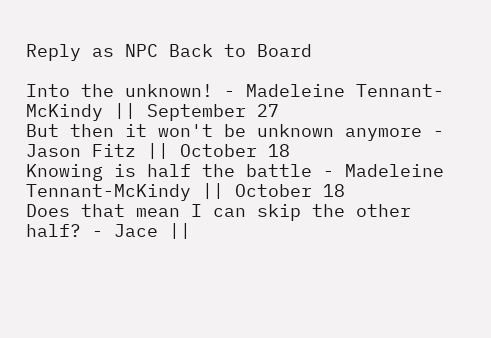Reply as NPC Back to Board

Into the unknown! - Madeleine Tennant-McKindy || September 27
But then it won't be unknown anymore - Jason Fitz || October 18
Knowing is half the battle - Madeleine Tennant-McKindy || October 18
Does that mean I can skip the other half? - Jace ||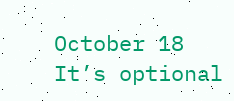October 18
It’s optional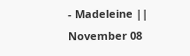- Madeleine || November 08